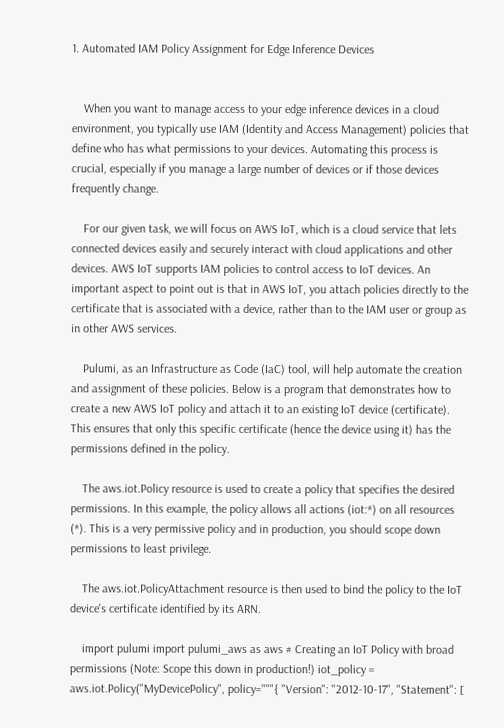1. Automated IAM Policy Assignment for Edge Inference Devices


    When you want to manage access to your edge inference devices in a cloud environment, you typically use IAM (Identity and Access Management) policies that define who has what permissions to your devices. Automating this process is crucial, especially if you manage a large number of devices or if those devices frequently change.

    For our given task, we will focus on AWS IoT, which is a cloud service that lets connected devices easily and securely interact with cloud applications and other devices. AWS IoT supports IAM policies to control access to IoT devices. An important aspect to point out is that in AWS IoT, you attach policies directly to the certificate that is associated with a device, rather than to the IAM user or group as in other AWS services.

    Pulumi, as an Infrastructure as Code (IaC) tool, will help automate the creation and assignment of these policies. Below is a program that demonstrates how to create a new AWS IoT policy and attach it to an existing IoT device (certificate). This ensures that only this specific certificate (hence the device using it) has the permissions defined in the policy.

    The aws.iot.Policy resource is used to create a policy that specifies the desired permissions. In this example, the policy allows all actions (iot:*) on all resources (*). This is a very permissive policy and in production, you should scope down permissions to least privilege.

    The aws.iot.PolicyAttachment resource is then used to bind the policy to the IoT device's certificate identified by its ARN.

    import pulumi import pulumi_aws as aws # Creating an IoT Policy with broad permissions (Note: Scope this down in production!) iot_policy = aws.iot.Policy("MyDevicePolicy", policy="""{ "Version": "2012-10-17", "Statement": [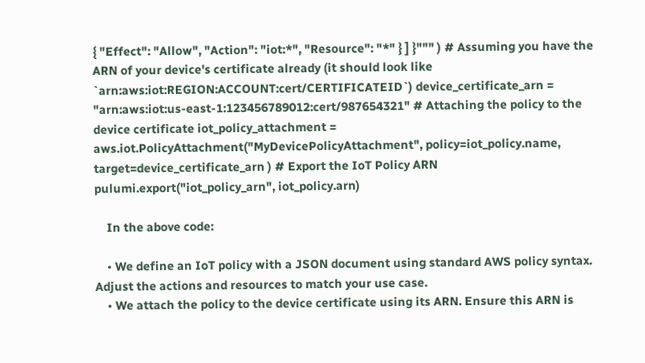{ "Effect": "Allow", "Action": "iot:*", "Resource": "*" } ] }""" ) # Assuming you have the ARN of your device's certificate already (it should look like `arn:aws:iot:REGION:ACCOUNT:cert/CERTIFICATEID`) device_certificate_arn = "arn:aws:iot:us-east-1:123456789012:cert/987654321" # Attaching the policy to the device certificate iot_policy_attachment = aws.iot.PolicyAttachment("MyDevicePolicyAttachment", policy=iot_policy.name, target=device_certificate_arn ) # Export the IoT Policy ARN pulumi.export("iot_policy_arn", iot_policy.arn)

    In the above code:

    • We define an IoT policy with a JSON document using standard AWS policy syntax. Adjust the actions and resources to match your use case.
    • We attach the policy to the device certificate using its ARN. Ensure this ARN is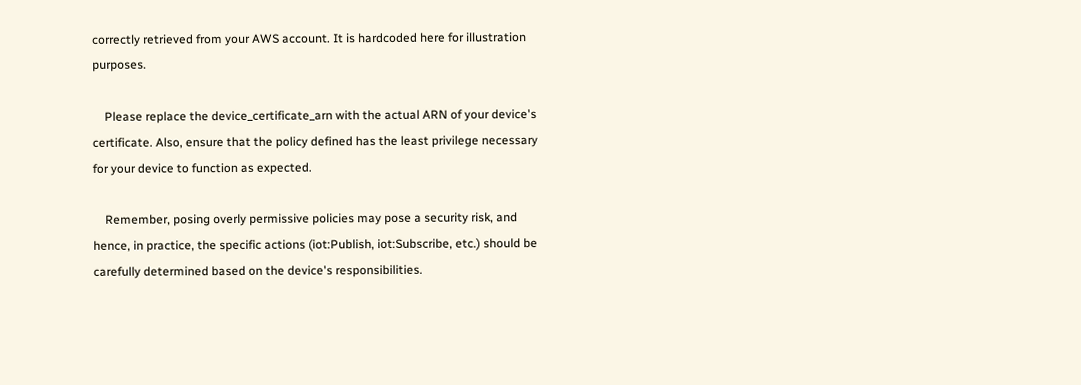correctly retrieved from your AWS account. It is hardcoded here for illustration purposes.

    Please replace the device_certificate_arn with the actual ARN of your device's certificate. Also, ensure that the policy defined has the least privilege necessary for your device to function as expected.

    Remember, posing overly permissive policies may pose a security risk, and hence, in practice, the specific actions (iot:Publish, iot:Subscribe, etc.) should be carefully determined based on the device's responsibilities.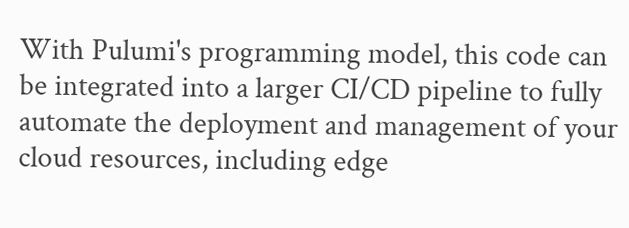With Pulumi's programming model, this code can be integrated into a larger CI/CD pipeline to fully automate the deployment and management of your cloud resources, including edge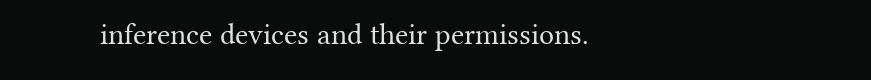inference devices and their permissions.